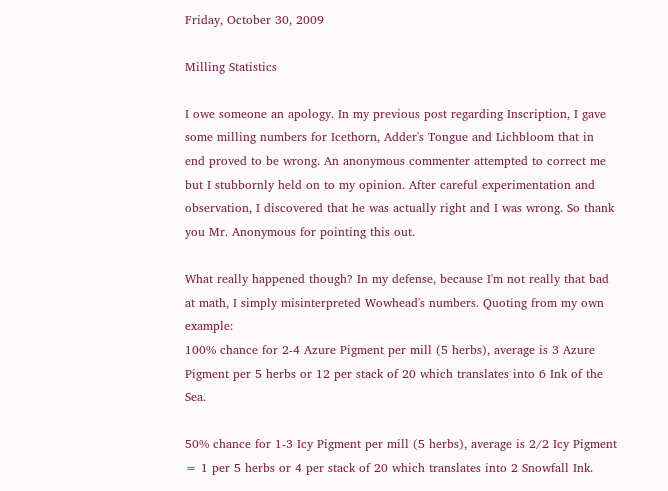Friday, October 30, 2009

Milling Statistics

I owe someone an apology. In my previous post regarding Inscription, I gave some milling numbers for Icethorn, Adder's Tongue and Lichbloom that in end proved to be wrong. An anonymous commenter attempted to correct me but I stubbornly held on to my opinion. After careful experimentation and observation, I discovered that he was actually right and I was wrong. So thank you Mr. Anonymous for pointing this out.

What really happened though? In my defense, because I'm not really that bad at math, I simply misinterpreted Wowhead's numbers. Quoting from my own example:
100% chance for 2-4 Azure Pigment per mill (5 herbs), average is 3 Azure Pigment per 5 herbs or 12 per stack of 20 which translates into 6 Ink of the Sea.

50% chance for 1-3 Icy Pigment per mill (5 herbs), average is 2/2 Icy Pigment = 1 per 5 herbs or 4 per stack of 20 which translates into 2 Snowfall Ink.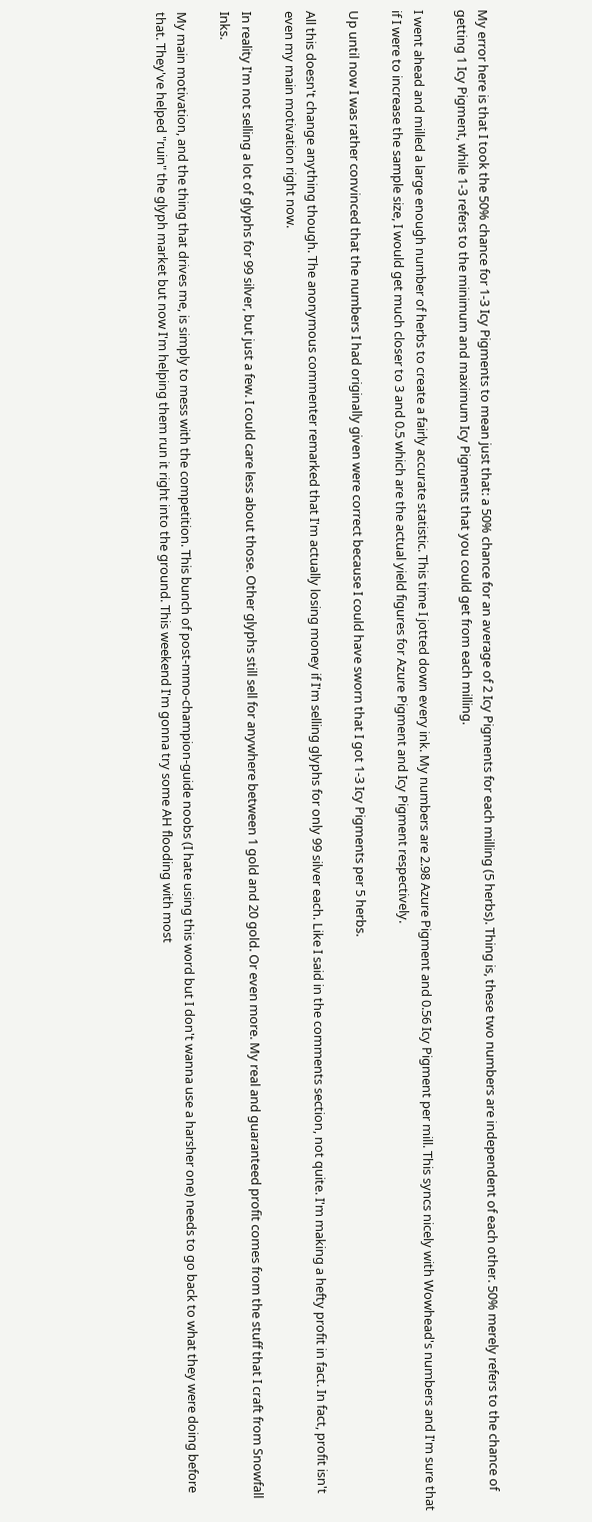My error here is that I took the 50% chance for 1-3 Icy Pigments to mean just that: a 50% chance for an average of 2 Icy Pigments for each milling (5 herbs). Thing is, these two numbers are independent of each other. 50% merely refers to the chance of getting 1 Icy Pigment, while 1-3 refers to the minimum and maximum Icy Pigments that you could get from each milling.

I went ahead and milled a large enough number of herbs to create a fairly accurate statistic. This time I jotted down every ink. My numbers are 2.98 Azure Pigment and 0.56 Icy Pigment per mill. This syncs nicely with Wowhead's numbers and I'm sure that if I were to increase the sample size, I would get much closer to 3 and 0.5 which are the actual yield figures for Azure Pigment and Icy Pigment respectively.

Up until now I was rather convinced that the numbers I had originally given were correct because I could have sworn that I got 1-3 Icy Pigments per 5 herbs.

All this doesn't change anything though. The anonymous commenter remarked that I'm actually losing money if I'm selling glyphs for only 99 silver each. Like I said in the comments section, not quite. I'm making a hefty profit in fact. In fact, profit isn't even my main motivation right now.

In reality I'm not selling a lot of glyphs for 99 silver, but just a few. I could care less about those. Other glyphs still sell for anywhere between 1 gold and 20 gold. Or even more. My real and guaranteed profit comes from the stuff that I craft from Snowfall Inks.

My main motivation, and the thing that drives me, is simply to mess with the competition. This bunch of post-mmo-champion-guide noobs (I hate using this word but I don't wanna use a harsher one) needs to go back to what they were doing before that. They've helped "ruin" the glyph market but now I'm helping them run it right into the ground. This weekend I'm gonna try some AH flooding with most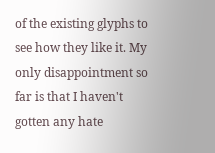of the existing glyphs to see how they like it. My only disappointment so far is that I haven't gotten any hate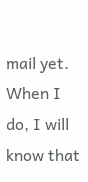mail yet. When I do, I will know that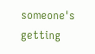someone's getting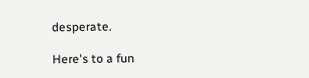desperate.

Here's to a fun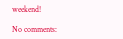weekend!

No comments: